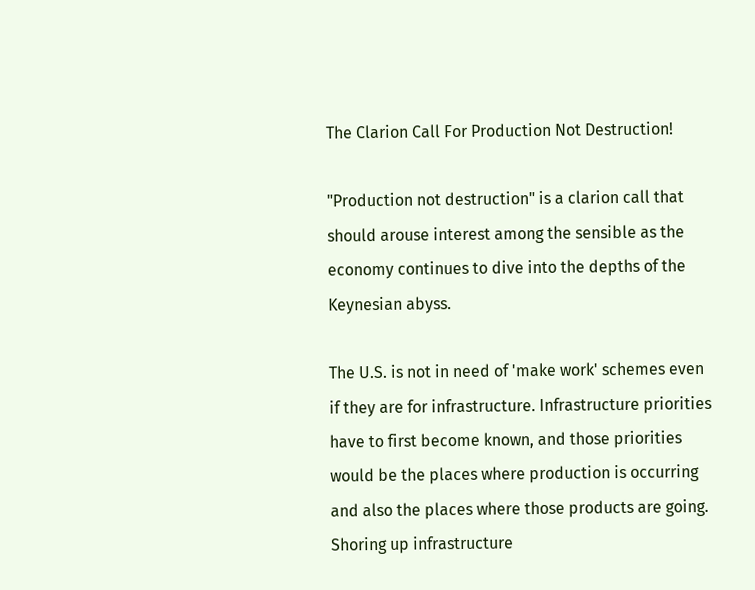The Clarion Call For Production Not Destruction!

"Production not destruction" is a clarion call that should arouse interest among the sensible as the economy continues to dive into the depths of the Keynesian abyss.

The U.S. is not in need of 'make work' schemes even if they are for infrastructure. Infrastructure priorities have to first become known, and those priorities would be the places where production is occurring and also the places where those products are going. Shoring up infrastructure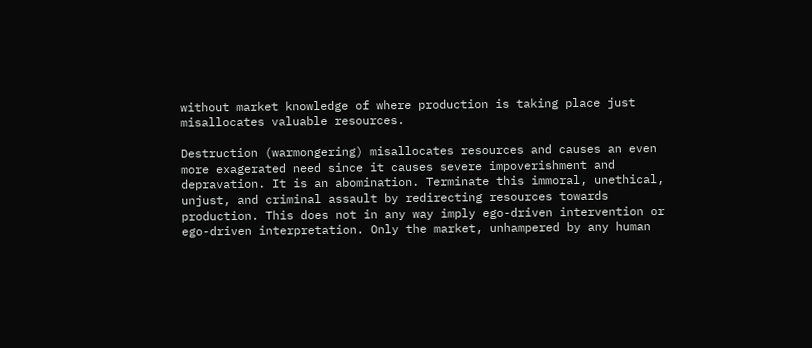without market knowledge of where production is taking place just misallocates valuable resources.

Destruction (warmongering) misallocates resources and causes an even more exagerated need since it causes severe impoverishment and depravation. It is an abomination. Terminate this immoral, unethical, unjust, and criminal assault by redirecting resources towards production. This does not in any way imply ego-driven intervention or ego-driven interpretation. Only the market, unhampered by any human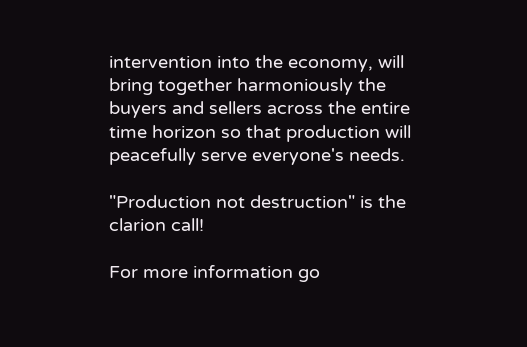intervention into the economy, will bring together harmoniously the buyers and sellers across the entire time horizon so that production will peacefully serve everyone's needs.

"Production not destruction" is the clarion call!

For more information go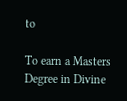to

To earn a Masters Degree in Divine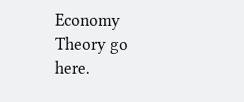Economy Theory go here.